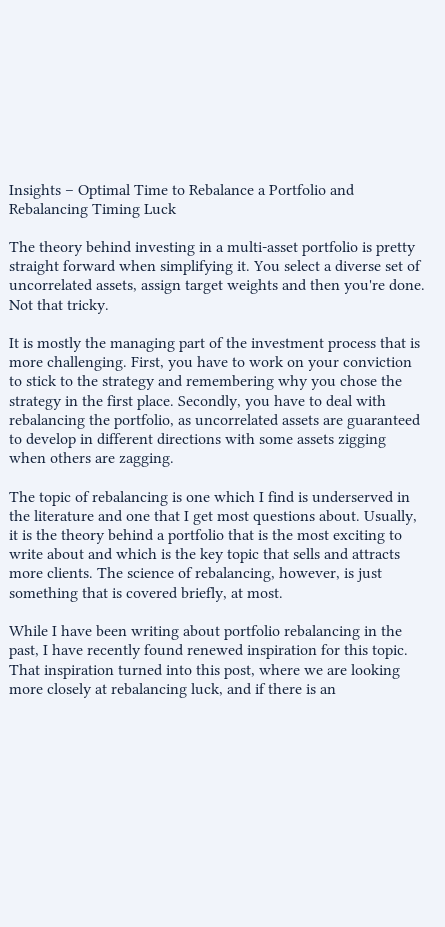Insights – Optimal Time to Rebalance a Portfolio and Rebalancing Timing Luck

The theory behind investing in a multi-asset portfolio is pretty straight forward when simplifying it. You select a diverse set of uncorrelated assets, assign target weights and then you're done. Not that tricky.

It is mostly the managing part of the investment process that is more challenging. First, you have to work on your conviction to stick to the strategy and remembering why you chose the strategy in the first place. Secondly, you have to deal with rebalancing the portfolio, as uncorrelated assets are guaranteed to develop in different directions with some assets zigging when others are zagging.

The topic of rebalancing is one which I find is underserved in the literature and one that I get most questions about. Usually, it is the theory behind a portfolio that is the most exciting to write about and which is the key topic that sells and attracts more clients. The science of rebalancing, however, is just something that is covered briefly, at most.

While I have been writing about portfolio rebalancing in the past, I have recently found renewed inspiration for this topic. That inspiration turned into this post, where we are looking more closely at rebalancing luck, and if there is an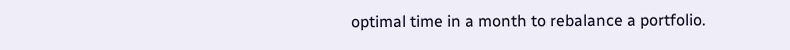optimal time in a month to rebalance a portfolio.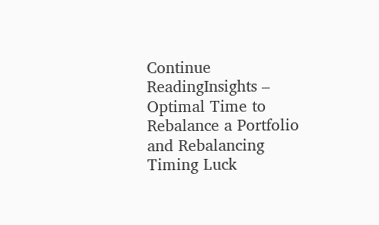Continue ReadingInsights – Optimal Time to Rebalance a Portfolio and Rebalancing Timing Luck